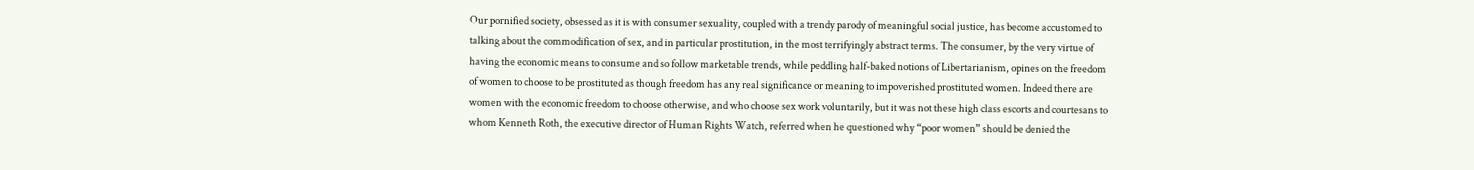Our pornified society, obsessed as it is with consumer sexuality, coupled with a trendy parody of meaningful social justice, has become accustomed to talking about the commodification of sex, and in particular prostitution, in the most terrifyingly abstract terms. The consumer, by the very virtue of having the economic means to consume and so follow marketable trends, while peddling half-baked notions of Libertarianism, opines on the freedom of women to choose to be prostituted as though freedom has any real significance or meaning to impoverished prostituted women. Indeed there are women with the economic freedom to choose otherwise, and who choose sex work voluntarily, but it was not these high class escorts and courtesans to whom Kenneth Roth, the executive director of Human Rights Watch, referred when he questioned why “poor women” should be denied the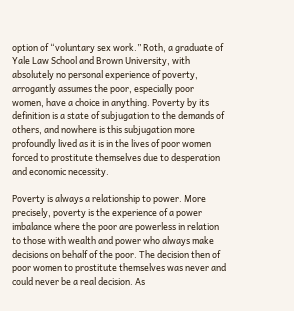option of “voluntary sex work.” Roth, a graduate of Yale Law School and Brown University, with absolutely no personal experience of poverty, arrogantly assumes the poor, especially poor women, have a choice in anything. Poverty by its definition is a state of subjugation to the demands of others, and nowhere is this subjugation more profoundly lived as it is in the lives of poor women forced to prostitute themselves due to desperation and economic necessity.

Poverty is always a relationship to power. More precisely, poverty is the experience of a power imbalance where the poor are powerless in relation to those with wealth and power who always make decisions on behalf of the poor. The decision then of poor women to prostitute themselves was never and could never be a real decision. As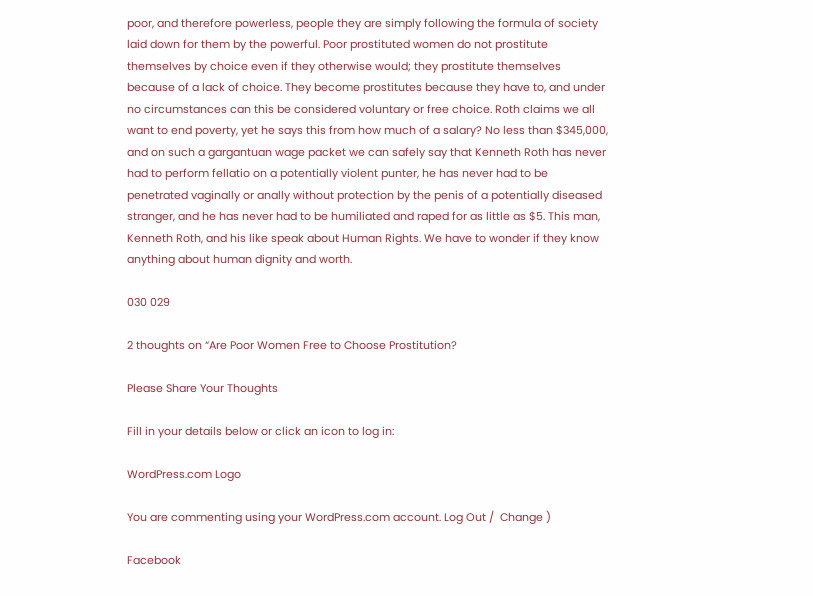poor, and therefore powerless, people they are simply following the formula of society laid down for them by the powerful. Poor prostituted women do not prostitute themselves by choice even if they otherwise would; they prostitute themselves because of a lack of choice. They become prostitutes because they have to, and under no circumstances can this be considered voluntary or free choice. Roth claims we all want to end poverty, yet he says this from how much of a salary? No less than $345,000, and on such a gargantuan wage packet we can safely say that Kenneth Roth has never had to perform fellatio on a potentially violent punter, he has never had to be penetrated vaginally or anally without protection by the penis of a potentially diseased stranger, and he has never had to be humiliated and raped for as little as $5. This man, Kenneth Roth, and his like speak about Human Rights. We have to wonder if they know anything about human dignity and worth.

030 029

2 thoughts on “Are Poor Women Free to Choose Prostitution?

Please Share Your Thoughts

Fill in your details below or click an icon to log in:

WordPress.com Logo

You are commenting using your WordPress.com account. Log Out /  Change )

Facebook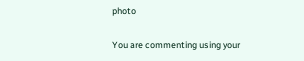photo

You are commenting using your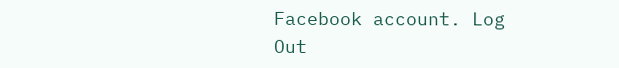Facebook account. Log Out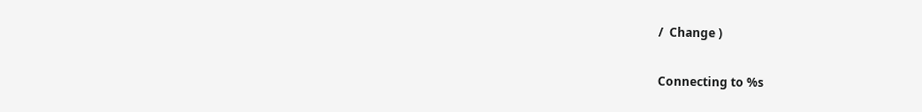/  Change )

Connecting to %s